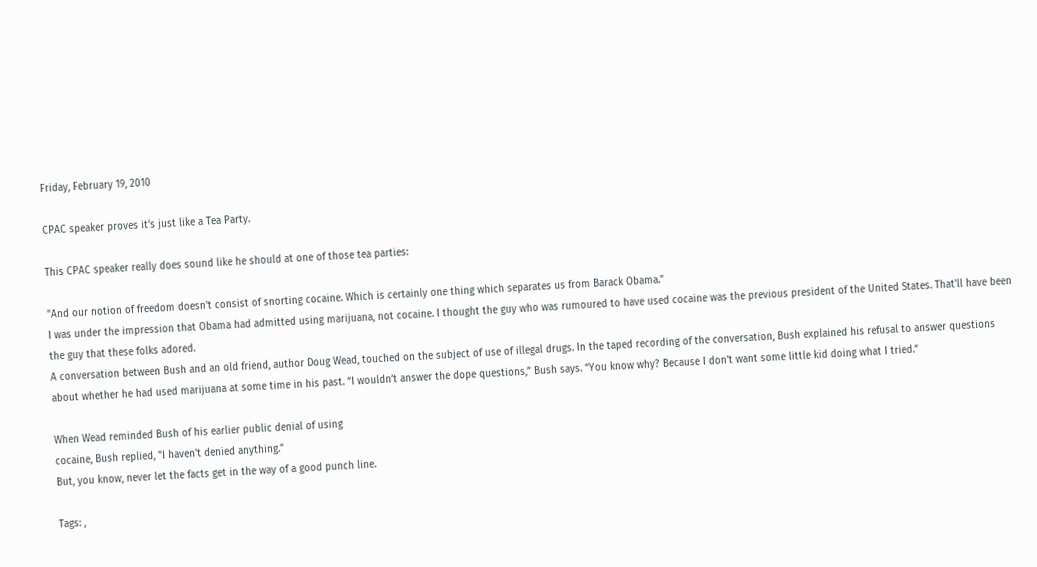Friday, February 19, 2010

CPAC speaker proves it's just like a Tea Party.

This CPAC speaker really does sound like he should at one of those tea parties:

"And our notion of freedom doesn't consist of snorting cocaine. Which is certainly one thing which separates us from Barack Obama."
I was under the impression that Obama had admitted using marijuana, not cocaine. I thought the guy who was rumoured to have used cocaine was the previous president of the United States. That'll have been the guy that these folks adored.
A conversation between Bush and an old friend, author Doug Wead, touched on the subject of use of illegal drugs. In the taped recording of the conversation, Bush explained his refusal to answer questions about whether he had used marijuana at some time in his past. “I wouldn’t answer the dope questions,” Bush says. “You know why? Because I don’t want some little kid doing what I tried.”

When Wead reminded Bush of his earlier public denial of using
cocaine, Bush replied, "I haven't denied anything."
But, you know, never let the facts get in the way of a good punch line.

Tags: ,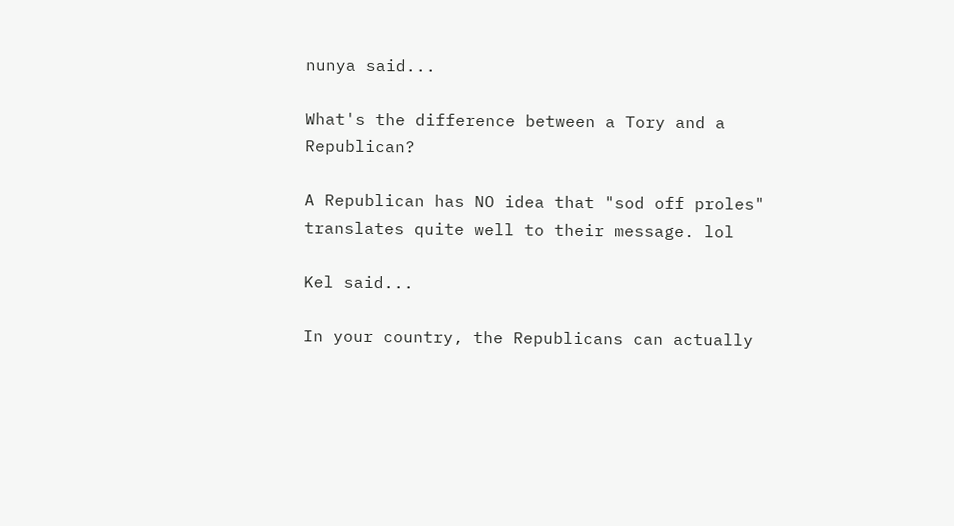nunya said...

What's the difference between a Tory and a Republican?

A Republican has NO idea that "sod off proles" translates quite well to their message. lol

Kel said...

In your country, the Republicans can actually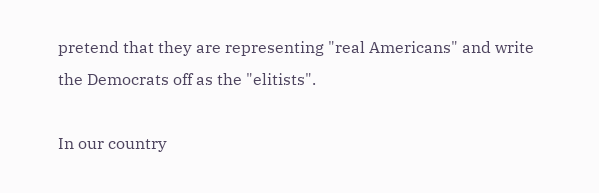pretend that they are representing "real Americans" and write the Democrats off as the "elitists".

In our country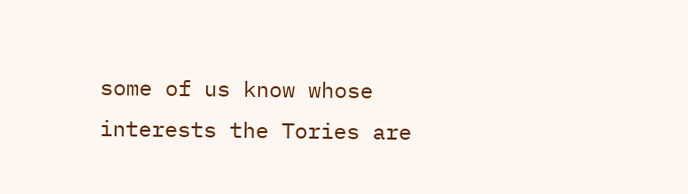some of us know whose interests the Tories are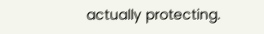actually protecting.